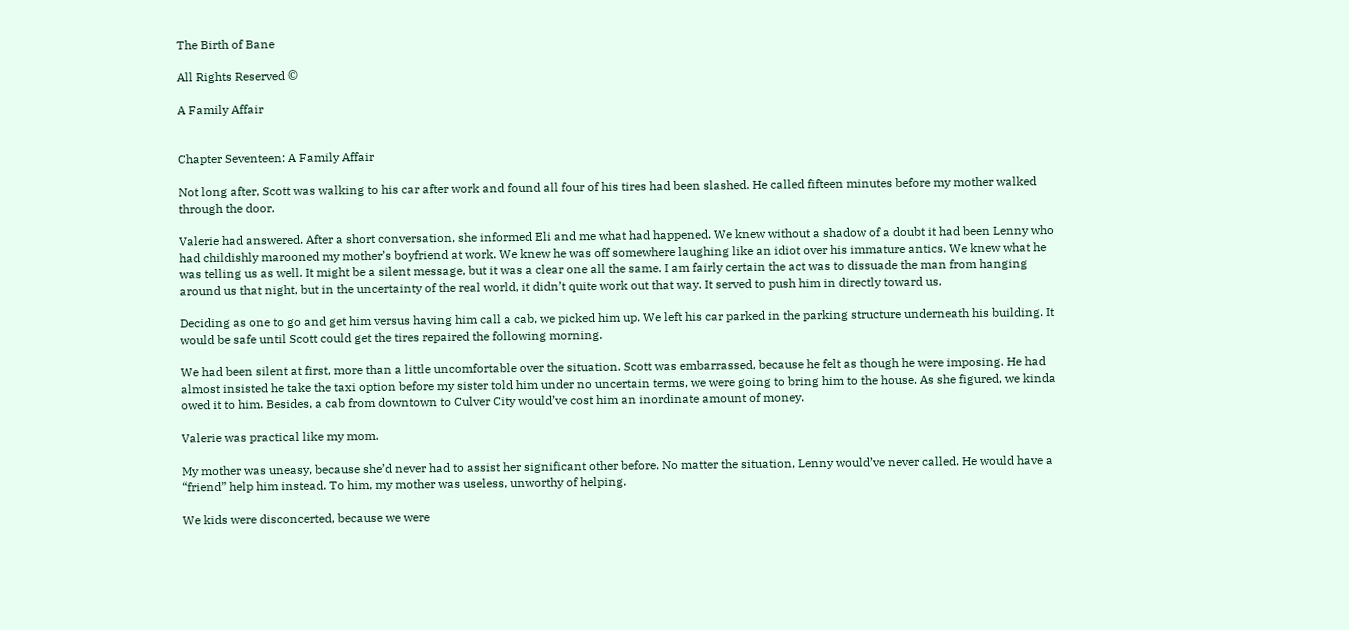The Birth of Bane

All Rights Reserved ©

A Family Affair


Chapter Seventeen: A Family Affair

Not long after, Scott was walking to his car after work and found all four of his tires had been slashed. He called fifteen minutes before my mother walked through the door.

Valerie had answered. After a short conversation, she informed Eli and me what had happened. We knew without a shadow of a doubt it had been Lenny who had childishly marooned my mother’s boyfriend at work. We knew he was off somewhere laughing like an idiot over his immature antics. We knew what he was telling us as well. It might be a silent message, but it was a clear one all the same. I am fairly certain the act was to dissuade the man from hanging around us that night, but in the uncertainty of the real world, it didn’t quite work out that way. It served to push him in directly toward us.

Deciding as one to go and get him versus having him call a cab, we picked him up. We left his car parked in the parking structure underneath his building. It would be safe until Scott could get the tires repaired the following morning.

We had been silent at first, more than a little uncomfortable over the situation. Scott was embarrassed, because he felt as though he were imposing. He had almost insisted he take the taxi option before my sister told him under no uncertain terms, we were going to bring him to the house. As she figured, we kinda owed it to him. Besides, a cab from downtown to Culver City would’ve cost him an inordinate amount of money.

Valerie was practical like my mom.

My mother was uneasy, because she’d never had to assist her significant other before. No matter the situation, Lenny would’ve never called. He would have a “friend” help him instead. To him, my mother was useless, unworthy of helping.

We kids were disconcerted, because we were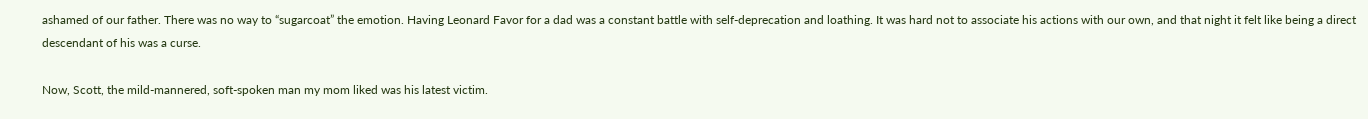ashamed of our father. There was no way to “sugarcoat” the emotion. Having Leonard Favor for a dad was a constant battle with self-deprecation and loathing. It was hard not to associate his actions with our own, and that night it felt like being a direct descendant of his was a curse.

Now, Scott, the mild-mannered, soft-spoken man my mom liked was his latest victim.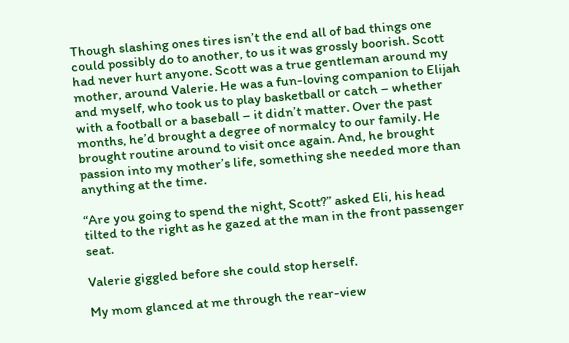Though slashing ones tires isn’t the end all of bad things one could possibly do to another, to us it was grossly boorish. Scott had never hurt anyone. Scott was a true gentleman around my mother, around Valerie. He was a fun-loving companion to Elijah and myself, who took us to play basketball or catch – whether with a football or a baseball – it didn’t matter. Over the past months, he’d brought a degree of normalcy to our family. He brought routine around to visit once again. And, he brought passion into my mother’s life, something she needed more than anything at the time.

“Are you going to spend the night, Scott?” asked Eli, his head tilted to the right as he gazed at the man in the front passenger seat.

Valerie giggled before she could stop herself.

My mom glanced at me through the rear-view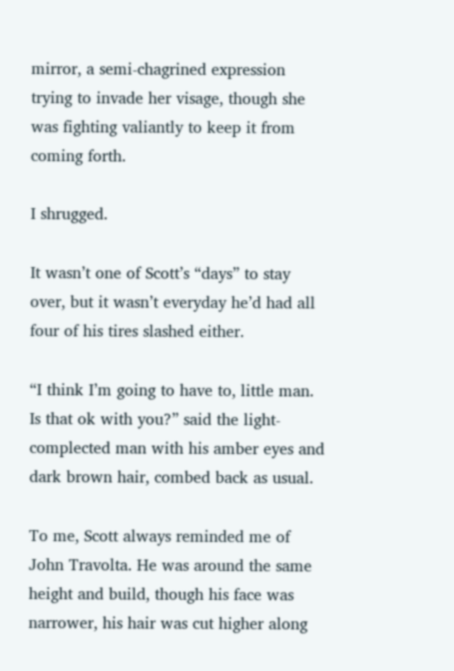mirror, a semi-chagrined expression trying to invade her visage, though she was fighting valiantly to keep it from coming forth.

I shrugged.

It wasn’t one of Scott’s “days” to stay over, but it wasn’t everyday he’d had all four of his tires slashed either.

“I think I’m going to have to, little man. Is that ok with you?” said the light-complected man with his amber eyes and dark brown hair, combed back as usual.

To me, Scott always reminded me of John Travolta. He was around the same height and build, though his face was narrower, his hair was cut higher along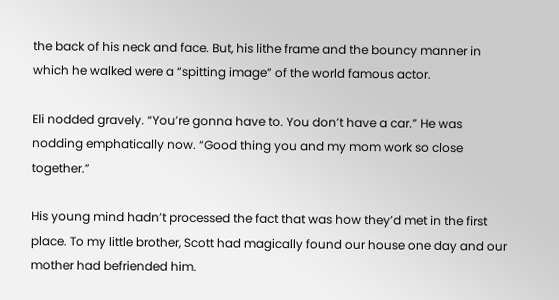the back of his neck and face. But, his lithe frame and the bouncy manner in which he walked were a “spitting image” of the world famous actor.

Eli nodded gravely. “You’re gonna have to. You don’t have a car.” He was nodding emphatically now. “Good thing you and my mom work so close together.”

His young mind hadn’t processed the fact that was how they’d met in the first place. To my little brother, Scott had magically found our house one day and our mother had befriended him.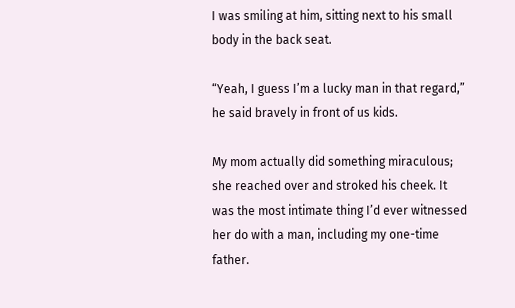I was smiling at him, sitting next to his small body in the back seat.

“Yeah, I guess I’m a lucky man in that regard,” he said bravely in front of us kids.

My mom actually did something miraculous; she reached over and stroked his cheek. It was the most intimate thing I’d ever witnessed her do with a man, including my one-time father.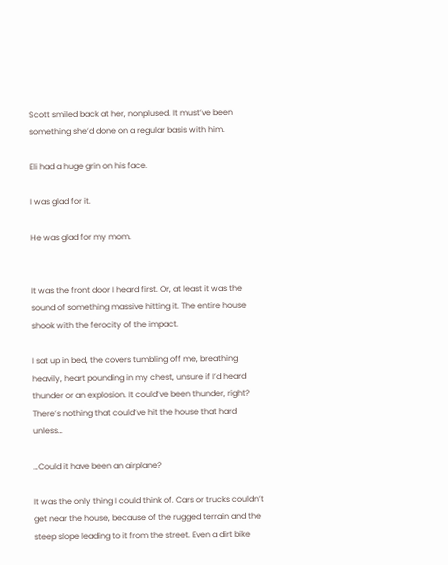Scott smiled back at her, nonplused. It must’ve been something she’d done on a regular basis with him.

Eli had a huge grin on his face.

I was glad for it.

He was glad for my mom.


It was the front door I heard first. Or, at least it was the sound of something massive hitting it. The entire house shook with the ferocity of the impact.

I sat up in bed, the covers tumbling off me, breathing heavily, heart pounding in my chest, unsure if I’d heard thunder or an explosion. It could’ve been thunder, right? There’s nothing that could’ve hit the house that hard unless…

…Could it have been an airplane?

It was the only thing I could think of. Cars or trucks couldn’t get near the house, because of the rugged terrain and the steep slope leading to it from the street. Even a dirt bike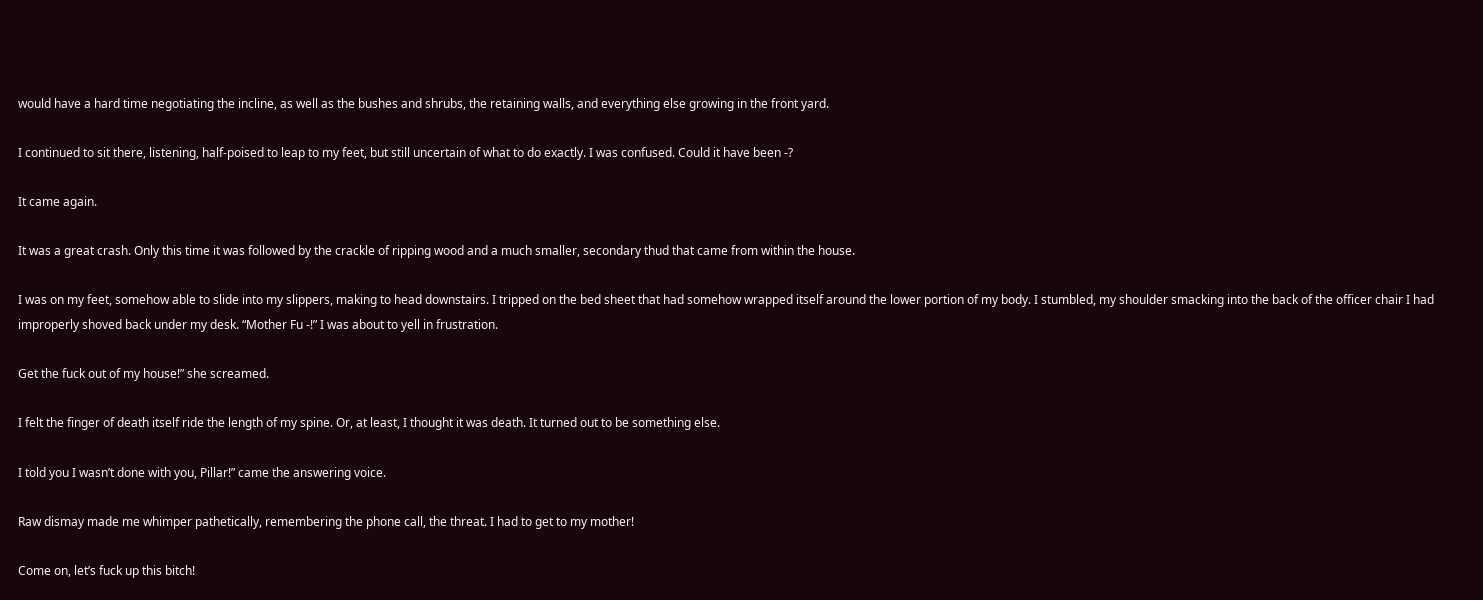would have a hard time negotiating the incline, as well as the bushes and shrubs, the retaining walls, and everything else growing in the front yard.

I continued to sit there, listening, half-poised to leap to my feet, but still uncertain of what to do exactly. I was confused. Could it have been -?

It came again.

It was a great crash. Only this time it was followed by the crackle of ripping wood and a much smaller, secondary thud that came from within the house.

I was on my feet, somehow able to slide into my slippers, making to head downstairs. I tripped on the bed sheet that had somehow wrapped itself around the lower portion of my body. I stumbled, my shoulder smacking into the back of the officer chair I had improperly shoved back under my desk. “Mother Fu -!” I was about to yell in frustration.

Get the fuck out of my house!” she screamed.

I felt the finger of death itself ride the length of my spine. Or, at least, I thought it was death. It turned out to be something else.

I told you I wasn’t done with you, Pillar!” came the answering voice.

Raw dismay made me whimper pathetically, remembering the phone call, the threat. I had to get to my mother!

Come on, let’s fuck up this bitch!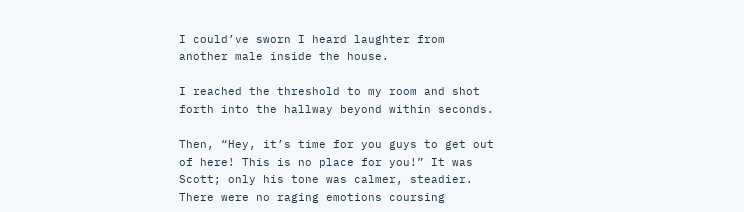I could’ve sworn I heard laughter from another male inside the house.

I reached the threshold to my room and shot forth into the hallway beyond within seconds.

Then, “Hey, it’s time for you guys to get out of here! This is no place for you!” It was Scott; only his tone was calmer, steadier. There were no raging emotions coursing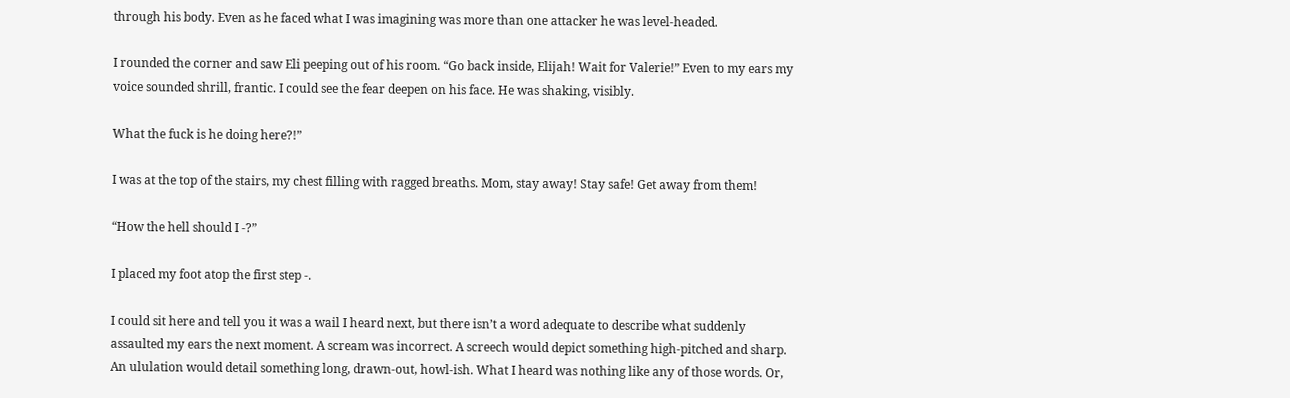through his body. Even as he faced what I was imagining was more than one attacker he was level-headed.

I rounded the corner and saw Eli peeping out of his room. “Go back inside, Elijah! Wait for Valerie!” Even to my ears my voice sounded shrill, frantic. I could see the fear deepen on his face. He was shaking, visibly.

What the fuck is he doing here?!”

I was at the top of the stairs, my chest filling with ragged breaths. Mom, stay away! Stay safe! Get away from them!

“How the hell should I -?”

I placed my foot atop the first step -.

I could sit here and tell you it was a wail I heard next, but there isn’t a word adequate to describe what suddenly assaulted my ears the next moment. A scream was incorrect. A screech would depict something high-pitched and sharp. An ululation would detail something long, drawn-out, howl-ish. What I heard was nothing like any of those words. Or,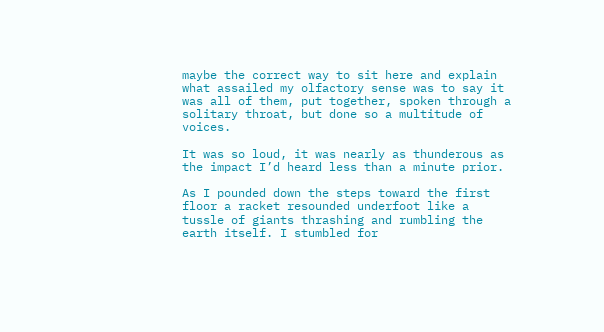maybe the correct way to sit here and explain what assailed my olfactory sense was to say it was all of them, put together, spoken through a solitary throat, but done so a multitude of voices.

It was so loud, it was nearly as thunderous as the impact I’d heard less than a minute prior.

As I pounded down the steps toward the first floor a racket resounded underfoot like a tussle of giants thrashing and rumbling the earth itself. I stumbled for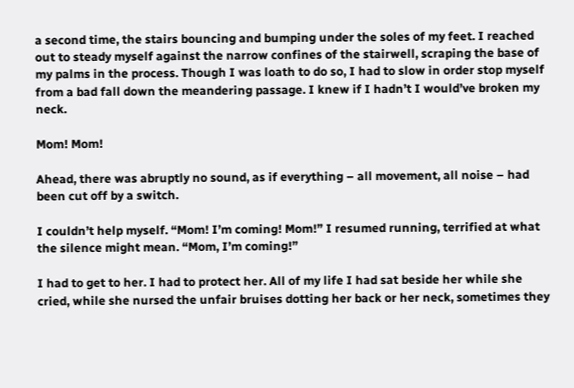a second time, the stairs bouncing and bumping under the soles of my feet. I reached out to steady myself against the narrow confines of the stairwell, scraping the base of my palms in the process. Though I was loath to do so, I had to slow in order stop myself from a bad fall down the meandering passage. I knew if I hadn’t I would’ve broken my neck.

Mom! Mom!

Ahead, there was abruptly no sound, as if everything – all movement, all noise – had been cut off by a switch.

I couldn’t help myself. “Mom! I’m coming! Mom!” I resumed running, terrified at what the silence might mean. “Mom, I’m coming!”

I had to get to her. I had to protect her. All of my life I had sat beside her while she cried, while she nursed the unfair bruises dotting her back or her neck, sometimes they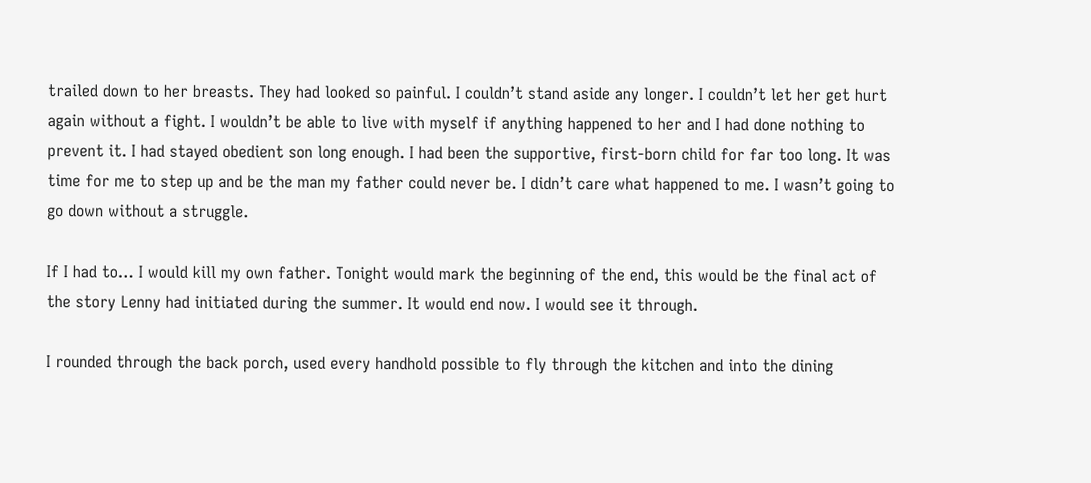trailed down to her breasts. They had looked so painful. I couldn’t stand aside any longer. I couldn’t let her get hurt again without a fight. I wouldn’t be able to live with myself if anything happened to her and I had done nothing to prevent it. I had stayed obedient son long enough. I had been the supportive, first-born child for far too long. It was time for me to step up and be the man my father could never be. I didn’t care what happened to me. I wasn’t going to go down without a struggle.

If I had to… I would kill my own father. Tonight would mark the beginning of the end, this would be the final act of the story Lenny had initiated during the summer. It would end now. I would see it through.

I rounded through the back porch, used every handhold possible to fly through the kitchen and into the dining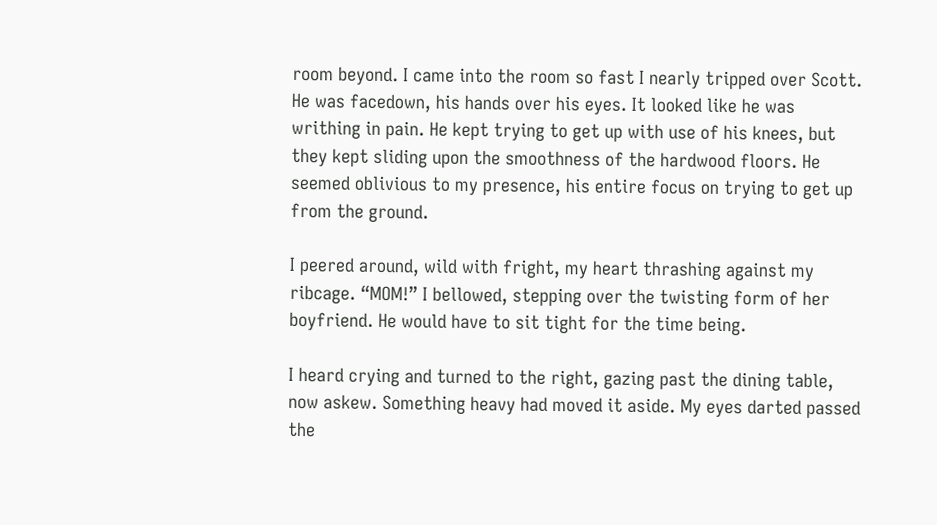room beyond. I came into the room so fast I nearly tripped over Scott. He was facedown, his hands over his eyes. It looked like he was writhing in pain. He kept trying to get up with use of his knees, but they kept sliding upon the smoothness of the hardwood floors. He seemed oblivious to my presence, his entire focus on trying to get up from the ground.

I peered around, wild with fright, my heart thrashing against my ribcage. “MOM!” I bellowed, stepping over the twisting form of her boyfriend. He would have to sit tight for the time being.

I heard crying and turned to the right, gazing past the dining table, now askew. Something heavy had moved it aside. My eyes darted passed the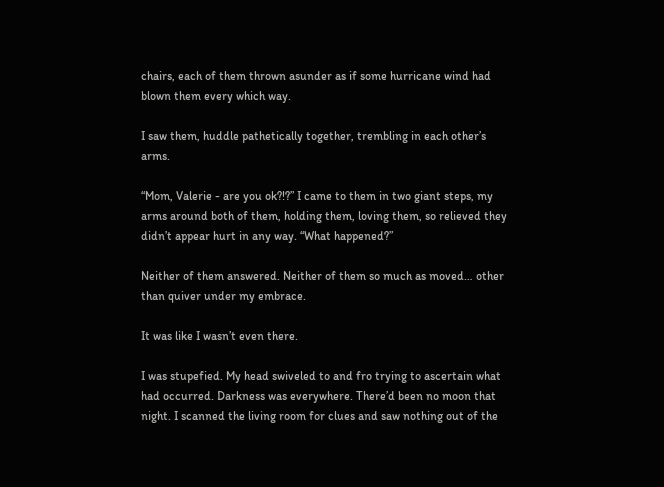chairs, each of them thrown asunder as if some hurricane wind had blown them every which way.

I saw them, huddle pathetically together, trembling in each other’s arms.

“Mom, Valerie - are you ok?!?” I came to them in two giant steps, my arms around both of them, holding them, loving them, so relieved they didn’t appear hurt in any way. “What happened?”

Neither of them answered. Neither of them so much as moved… other than quiver under my embrace.

It was like I wasn’t even there.

I was stupefied. My head swiveled to and fro trying to ascertain what had occurred. Darkness was everywhere. There’d been no moon that night. I scanned the living room for clues and saw nothing out of the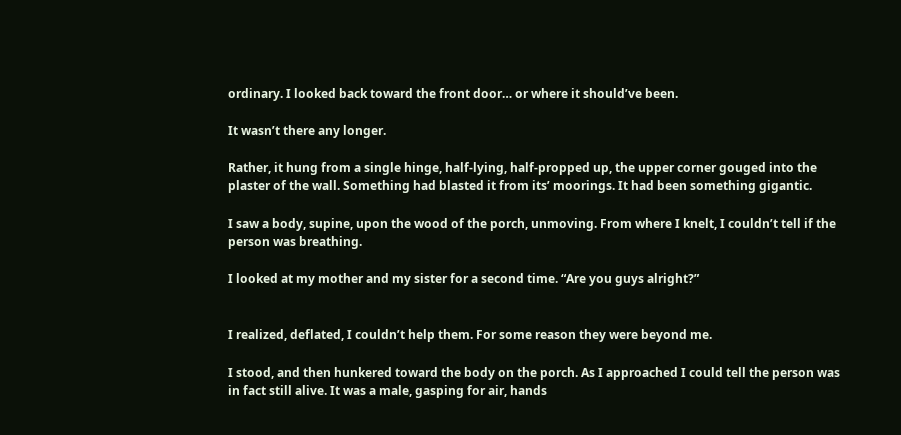ordinary. I looked back toward the front door… or where it should’ve been.

It wasn’t there any longer.

Rather, it hung from a single hinge, half-lying, half-propped up, the upper corner gouged into the plaster of the wall. Something had blasted it from its’ moorings. It had been something gigantic.

I saw a body, supine, upon the wood of the porch, unmoving. From where I knelt, I couldn’t tell if the person was breathing.

I looked at my mother and my sister for a second time. “Are you guys alright?”


I realized, deflated, I couldn’t help them. For some reason they were beyond me.

I stood, and then hunkered toward the body on the porch. As I approached I could tell the person was in fact still alive. It was a male, gasping for air, hands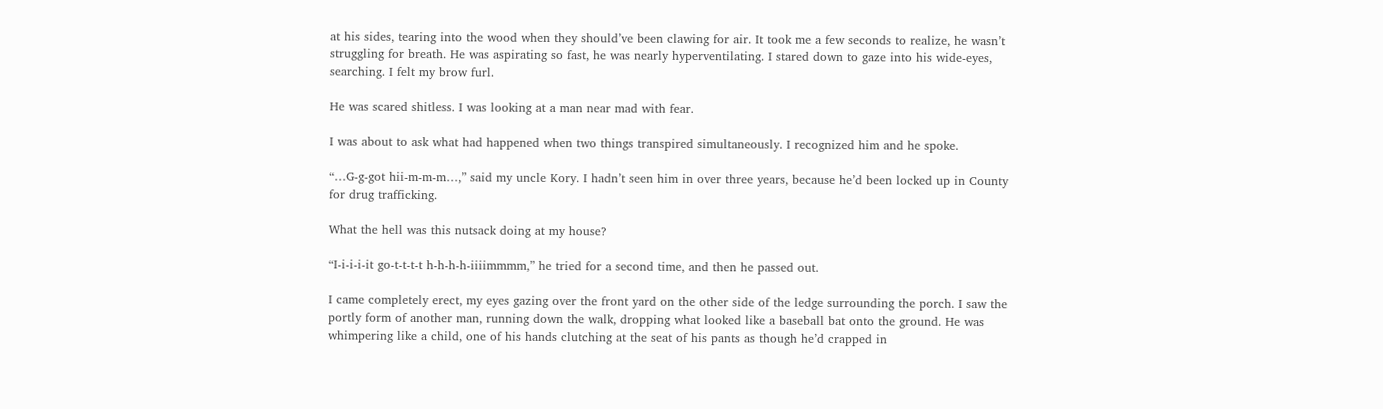at his sides, tearing into the wood when they should’ve been clawing for air. It took me a few seconds to realize, he wasn’t struggling for breath. He was aspirating so fast, he was nearly hyperventilating. I stared down to gaze into his wide-eyes, searching. I felt my brow furl.

He was scared shitless. I was looking at a man near mad with fear.

I was about to ask what had happened when two things transpired simultaneously. I recognized him and he spoke.

“…G-g-got hii-m-m-m…,” said my uncle Kory. I hadn’t seen him in over three years, because he’d been locked up in County for drug trafficking.

What the hell was this nutsack doing at my house?

“I-i-i-i-it go-t-t-t-t h-h-h-h-iiiimmmm,” he tried for a second time, and then he passed out.

I came completely erect, my eyes gazing over the front yard on the other side of the ledge surrounding the porch. I saw the portly form of another man, running down the walk, dropping what looked like a baseball bat onto the ground. He was whimpering like a child, one of his hands clutching at the seat of his pants as though he’d crapped in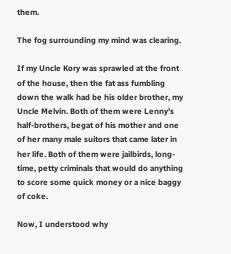them.

The fog surrounding my mind was clearing.

If my Uncle Kory was sprawled at the front of the house, then the fat ass fumbling down the walk had be his older brother, my Uncle Melvin. Both of them were Lenny’s half-brothers, begat of his mother and one of her many male suitors that came later in her life. Both of them were jailbirds, long-time, petty criminals that would do anything to score some quick money or a nice baggy of coke.

Now, I understood why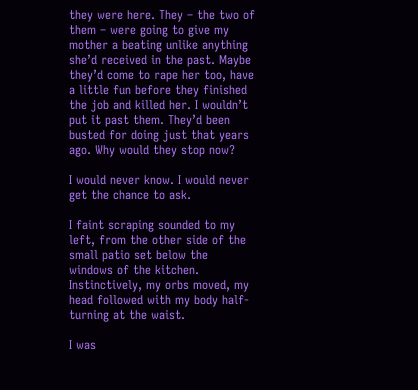they were here. They – the two of them – were going to give my mother a beating unlike anything she’d received in the past. Maybe they’d come to rape her too, have a little fun before they finished the job and killed her. I wouldn’t put it past them. They’d been busted for doing just that years ago. Why would they stop now?

I would never know. I would never get the chance to ask.

I faint scraping sounded to my left, from the other side of the small patio set below the windows of the kitchen. Instinctively, my orbs moved, my head followed with my body half-turning at the waist.

I was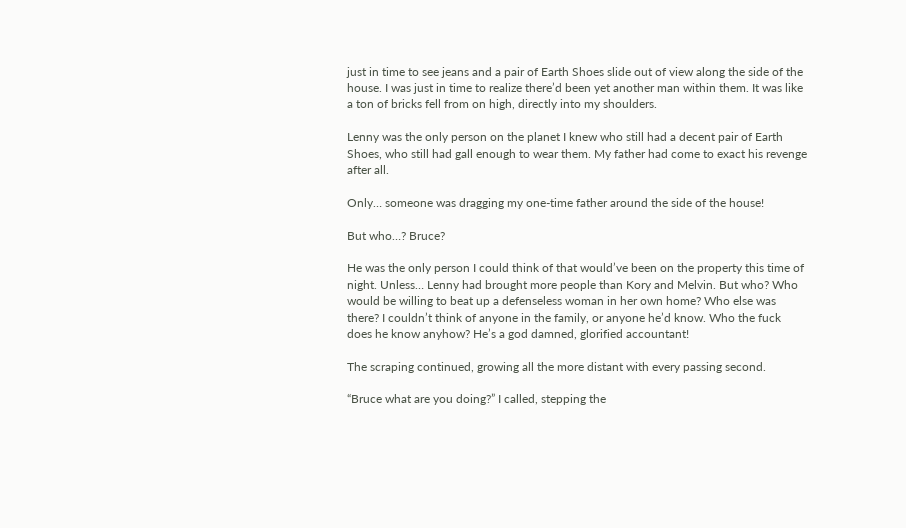just in time to see jeans and a pair of Earth Shoes slide out of view along the side of the house. I was just in time to realize there’d been yet another man within them. It was like a ton of bricks fell from on high, directly into my shoulders.

Lenny was the only person on the planet I knew who still had a decent pair of Earth Shoes, who still had gall enough to wear them. My father had come to exact his revenge after all.

Only… someone was dragging my one-time father around the side of the house!

But who…? Bruce?

He was the only person I could think of that would’ve been on the property this time of night. Unless… Lenny had brought more people than Kory and Melvin. But who? Who would be willing to beat up a defenseless woman in her own home? Who else was there? I couldn’t think of anyone in the family, or anyone he’d know. Who the fuck does he know anyhow? He’s a god damned, glorified accountant!

The scraping continued, growing all the more distant with every passing second.

“Bruce what are you doing?” I called, stepping the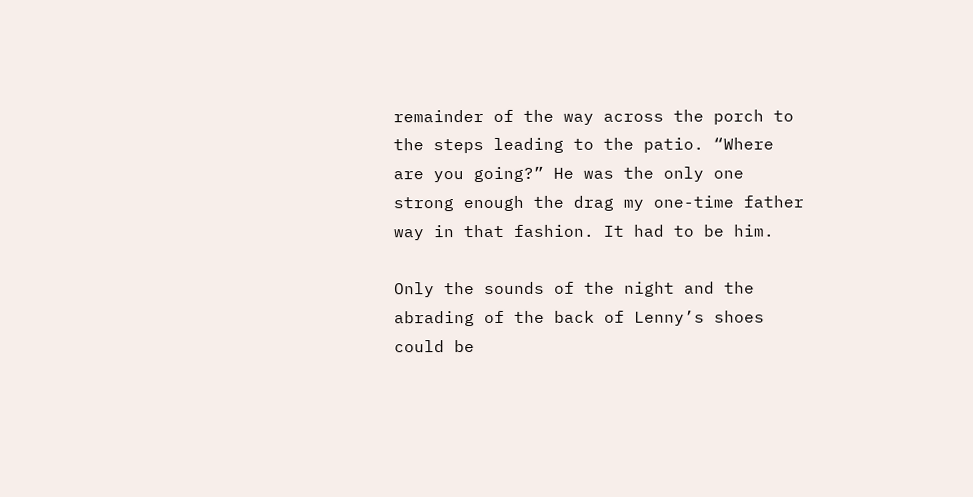remainder of the way across the porch to the steps leading to the patio. “Where are you going?” He was the only one strong enough the drag my one-time father way in that fashion. It had to be him.

Only the sounds of the night and the abrading of the back of Lenny’s shoes could be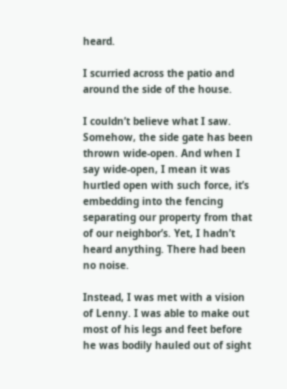heard.

I scurried across the patio and around the side of the house.

I couldn’t believe what I saw. Somehow, the side gate has been thrown wide-open. And when I say wide-open, I mean it was hurtled open with such force, it’s embedding into the fencing separating our property from that of our neighbor’s. Yet, I hadn’t heard anything. There had been no noise.

Instead, I was met with a vision of Lenny. I was able to make out most of his legs and feet before he was bodily hauled out of sight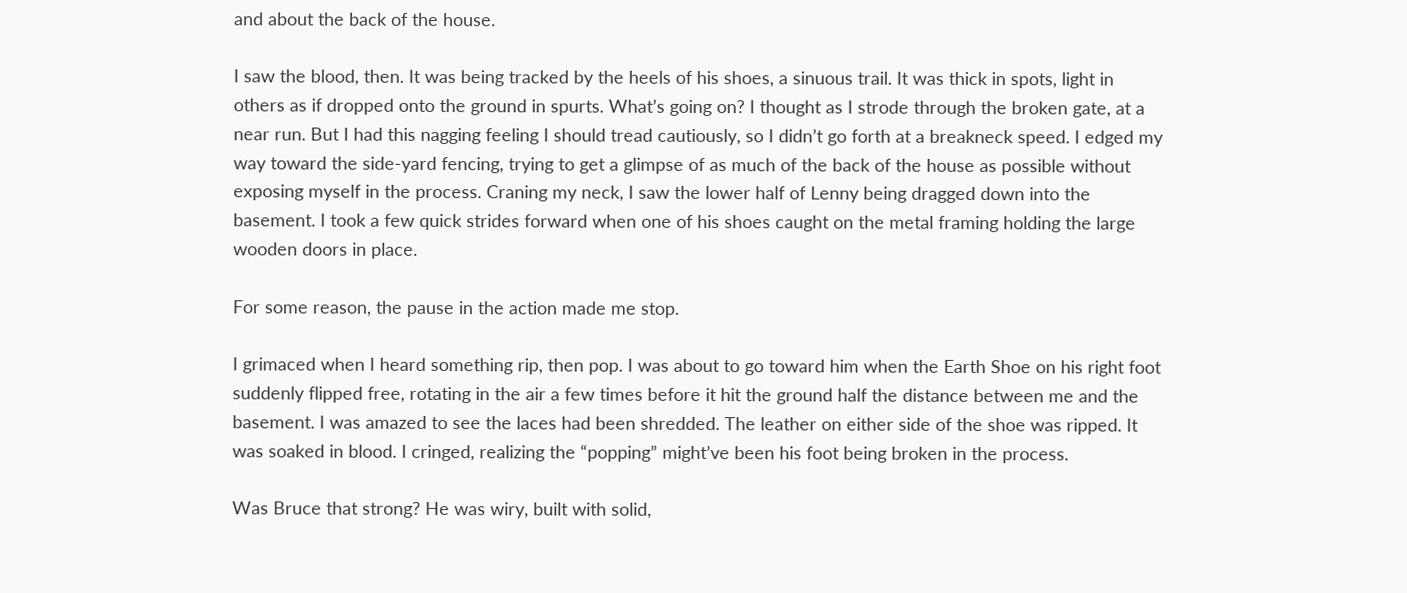and about the back of the house.

I saw the blood, then. It was being tracked by the heels of his shoes, a sinuous trail. It was thick in spots, light in others as if dropped onto the ground in spurts. What’s going on? I thought as I strode through the broken gate, at a near run. But I had this nagging feeling I should tread cautiously, so I didn’t go forth at a breakneck speed. I edged my way toward the side-yard fencing, trying to get a glimpse of as much of the back of the house as possible without exposing myself in the process. Craning my neck, I saw the lower half of Lenny being dragged down into the basement. I took a few quick strides forward when one of his shoes caught on the metal framing holding the large wooden doors in place.

For some reason, the pause in the action made me stop.

I grimaced when I heard something rip, then pop. I was about to go toward him when the Earth Shoe on his right foot suddenly flipped free, rotating in the air a few times before it hit the ground half the distance between me and the basement. I was amazed to see the laces had been shredded. The leather on either side of the shoe was ripped. It was soaked in blood. I cringed, realizing the “popping” might’ve been his foot being broken in the process.

Was Bruce that strong? He was wiry, built with solid,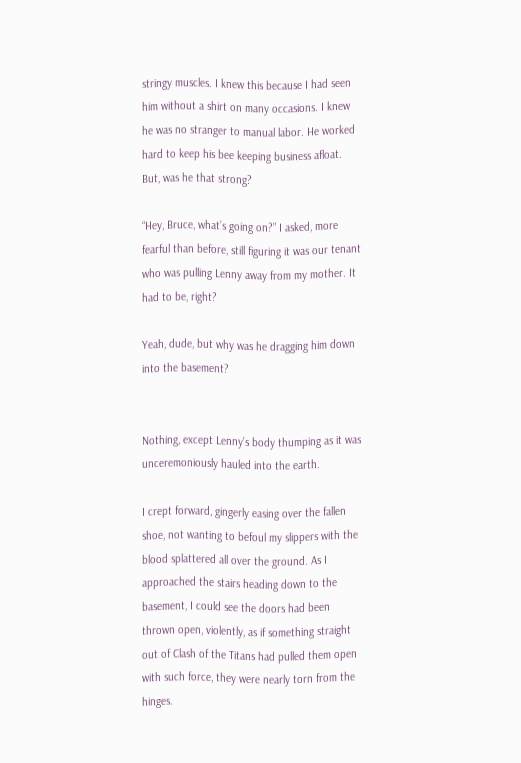stringy muscles. I knew this because I had seen him without a shirt on many occasions. I knew he was no stranger to manual labor. He worked hard to keep his bee keeping business afloat. But, was he that strong?

“Hey, Bruce, what’s going on?” I asked, more fearful than before, still figuring it was our tenant who was pulling Lenny away from my mother. It had to be, right?

Yeah, dude, but why was he dragging him down into the basement?


Nothing, except Lenny’s body thumping as it was unceremoniously hauled into the earth.

I crept forward, gingerly easing over the fallen shoe, not wanting to befoul my slippers with the blood splattered all over the ground. As I approached the stairs heading down to the basement, I could see the doors had been thrown open, violently, as if something straight out of Clash of the Titans had pulled them open with such force, they were nearly torn from the hinges.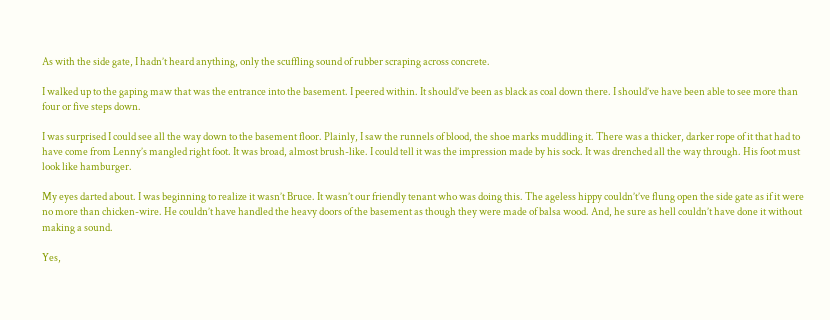As with the side gate, I hadn’t heard anything, only the scuffling sound of rubber scraping across concrete.

I walked up to the gaping maw that was the entrance into the basement. I peered within. It should’ve been as black as coal down there. I should’ve have been able to see more than four or five steps down.

I was surprised I could see all the way down to the basement floor. Plainly, I saw the runnels of blood, the shoe marks muddling it. There was a thicker, darker rope of it that had to have come from Lenny’s mangled right foot. It was broad, almost brush-like. I could tell it was the impression made by his sock. It was drenched all the way through. His foot must look like hamburger.

My eyes darted about. I was beginning to realize it wasn’t Bruce. It wasn’t our friendly tenant who was doing this. The ageless hippy couldn’t’ve flung open the side gate as if it were no more than chicken-wire. He couldn’t have handled the heavy doors of the basement as though they were made of balsa wood. And, he sure as hell couldn’t have done it without making a sound.

Yes,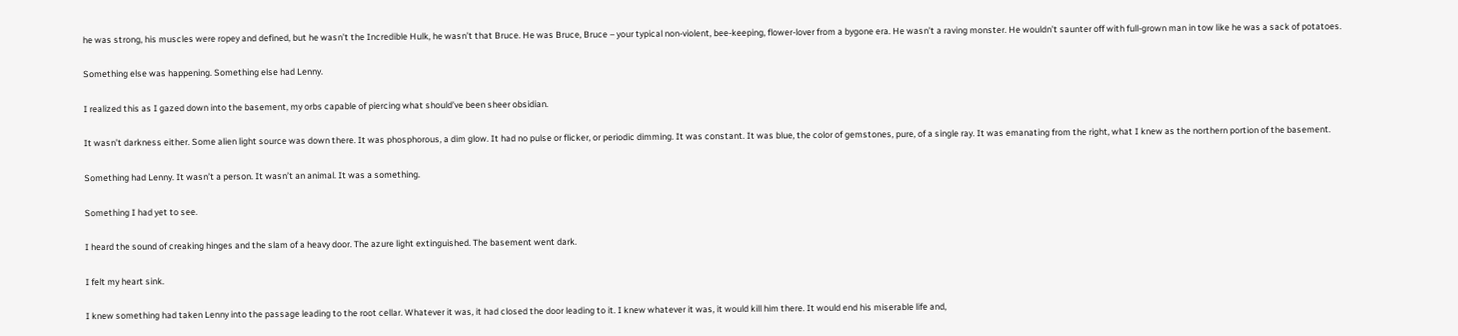he was strong, his muscles were ropey and defined, but he wasn’t the Incredible Hulk, he wasn’t that Bruce. He was Bruce, Bruce – your typical non-violent, bee-keeping, flower-lover from a bygone era. He wasn’t a raving monster. He wouldn’t saunter off with full-grown man in tow like he was a sack of potatoes.

Something else was happening. Something else had Lenny.

I realized this as I gazed down into the basement, my orbs capable of piercing what should’ve been sheer obsidian.

It wasn’t darkness either. Some alien light source was down there. It was phosphorous, a dim glow. It had no pulse or flicker, or periodic dimming. It was constant. It was blue, the color of gemstones, pure, of a single ray. It was emanating from the right, what I knew as the northern portion of the basement.

Something had Lenny. It wasn’t a person. It wasn’t an animal. It was a something.

Something I had yet to see.

I heard the sound of creaking hinges and the slam of a heavy door. The azure light extinguished. The basement went dark.

I felt my heart sink.

I knew something had taken Lenny into the passage leading to the root cellar. Whatever it was, it had closed the door leading to it. I knew whatever it was, it would kill him there. It would end his miserable life and,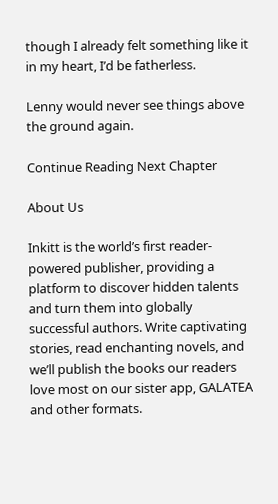though I already felt something like it in my heart, I’d be fatherless.

Lenny would never see things above the ground again.

Continue Reading Next Chapter

About Us

Inkitt is the world’s first reader-powered publisher, providing a platform to discover hidden talents and turn them into globally successful authors. Write captivating stories, read enchanting novels, and we’ll publish the books our readers love most on our sister app, GALATEA and other formats.